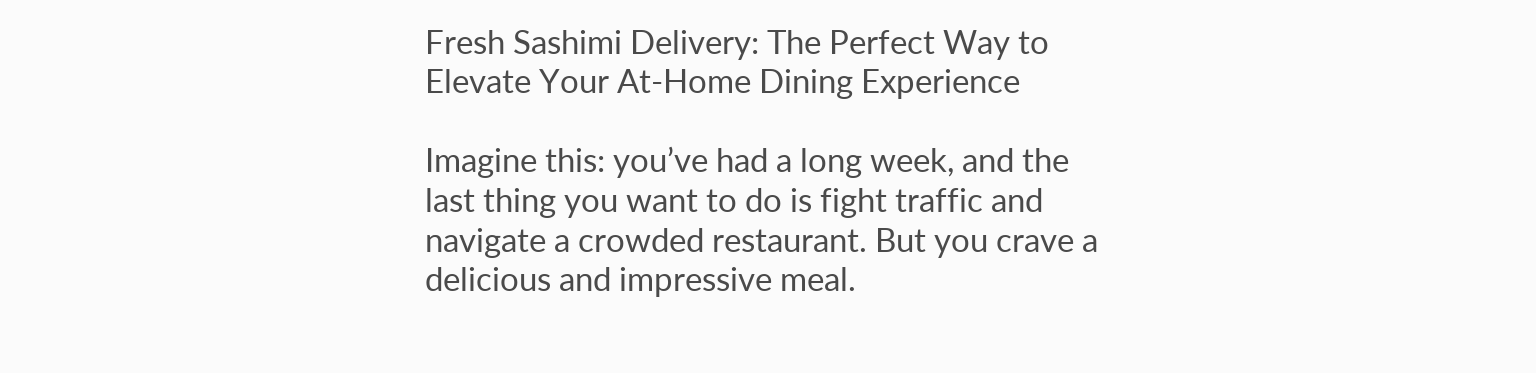Fresh Sashimi Delivery: The Perfect Way to Elevate Your At-Home Dining Experience

Imagine this: you’ve had a long week, and the last thing you want to do is fight traffic and navigate a crowded restaurant. But you crave a delicious and impressive meal.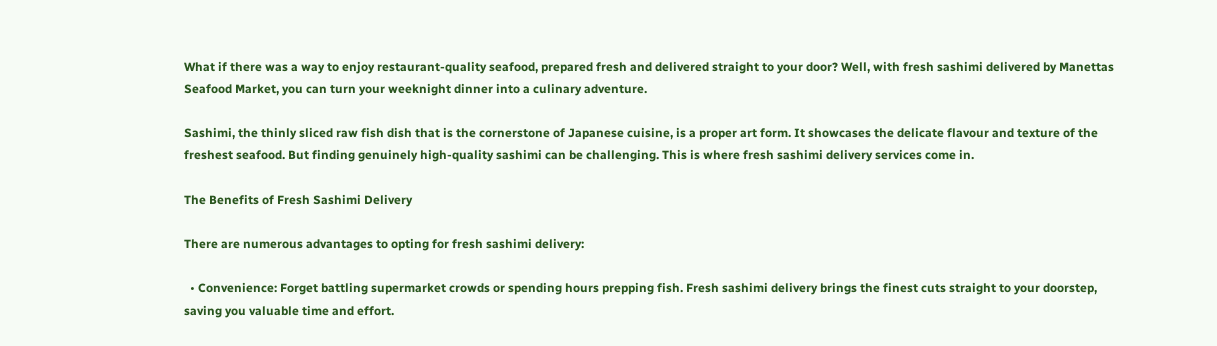What if there was a way to enjoy restaurant-quality seafood, prepared fresh and delivered straight to your door? Well, with fresh sashimi delivered by Manettas Seafood Market, you can turn your weeknight dinner into a culinary adventure.

Sashimi, the thinly sliced raw fish dish that is the cornerstone of Japanese cuisine, is a proper art form. It showcases the delicate flavour and texture of the freshest seafood. But finding genuinely high-quality sashimi can be challenging. This is where fresh sashimi delivery services come in.

The Benefits of Fresh Sashimi Delivery

There are numerous advantages to opting for fresh sashimi delivery:

  • Convenience: Forget battling supermarket crowds or spending hours prepping fish. Fresh sashimi delivery brings the finest cuts straight to your doorstep, saving you valuable time and effort.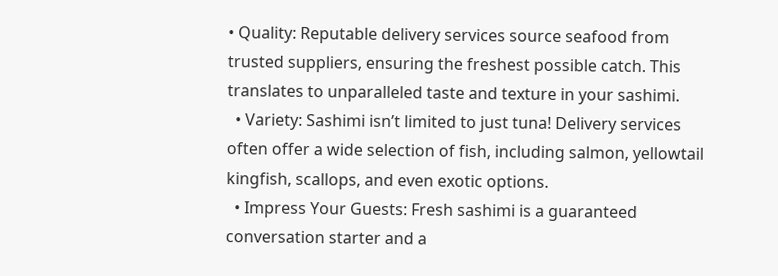• Quality: Reputable delivery services source seafood from trusted suppliers, ensuring the freshest possible catch. This translates to unparalleled taste and texture in your sashimi.
  • Variety: Sashimi isn’t limited to just tuna! Delivery services often offer a wide selection of fish, including salmon, yellowtail kingfish, scallops, and even exotic options.
  • Impress Your Guests: Fresh sashimi is a guaranteed conversation starter and a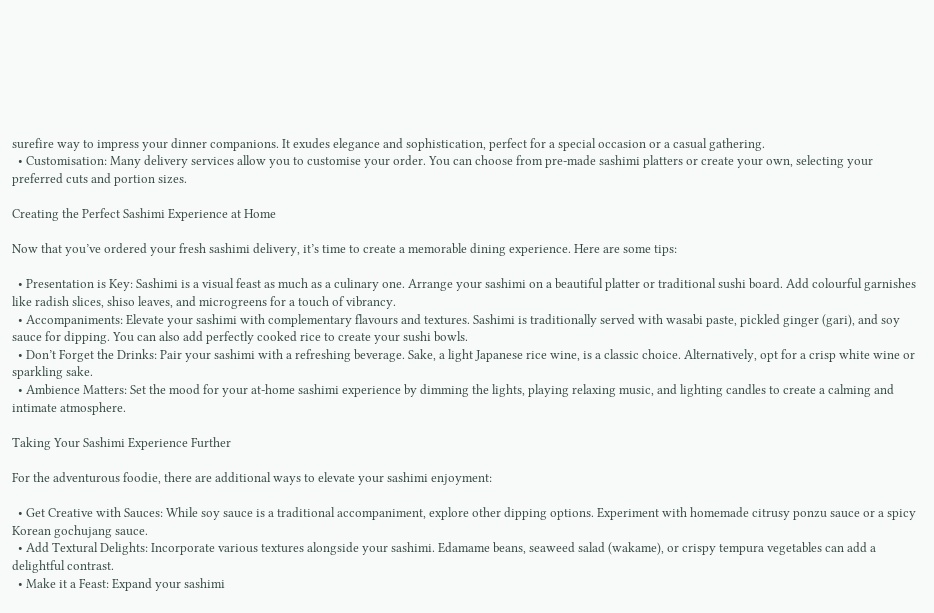surefire way to impress your dinner companions. It exudes elegance and sophistication, perfect for a special occasion or a casual gathering.
  • Customisation: Many delivery services allow you to customise your order. You can choose from pre-made sashimi platters or create your own, selecting your preferred cuts and portion sizes.

Creating the Perfect Sashimi Experience at Home

Now that you’ve ordered your fresh sashimi delivery, it’s time to create a memorable dining experience. Here are some tips:

  • Presentation is Key: Sashimi is a visual feast as much as a culinary one. Arrange your sashimi on a beautiful platter or traditional sushi board. Add colourful garnishes like radish slices, shiso leaves, and microgreens for a touch of vibrancy.
  • Accompaniments: Elevate your sashimi with complementary flavours and textures. Sashimi is traditionally served with wasabi paste, pickled ginger (gari), and soy sauce for dipping. You can also add perfectly cooked rice to create your sushi bowls.
  • Don’t Forget the Drinks: Pair your sashimi with a refreshing beverage. Sake, a light Japanese rice wine, is a classic choice. Alternatively, opt for a crisp white wine or sparkling sake.
  • Ambience Matters: Set the mood for your at-home sashimi experience by dimming the lights, playing relaxing music, and lighting candles to create a calming and intimate atmosphere.

Taking Your Sashimi Experience Further

For the adventurous foodie, there are additional ways to elevate your sashimi enjoyment:

  • Get Creative with Sauces: While soy sauce is a traditional accompaniment, explore other dipping options. Experiment with homemade citrusy ponzu sauce or a spicy Korean gochujang sauce.
  • Add Textural Delights: Incorporate various textures alongside your sashimi. Edamame beans, seaweed salad (wakame), or crispy tempura vegetables can add a delightful contrast.
  • Make it a Feast: Expand your sashimi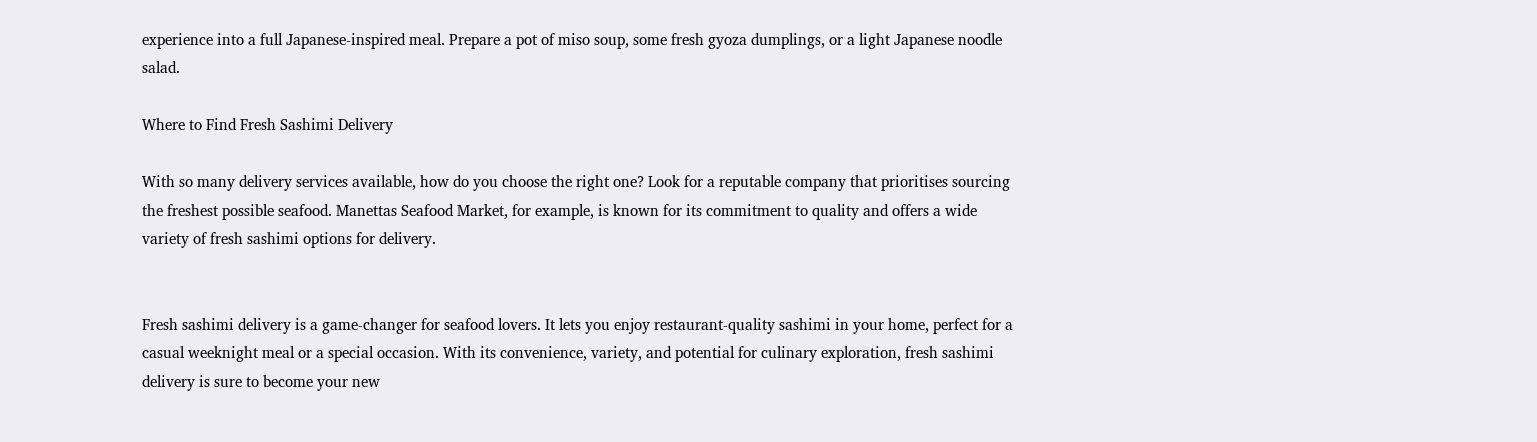experience into a full Japanese-inspired meal. Prepare a pot of miso soup, some fresh gyoza dumplings, or a light Japanese noodle salad.

Where to Find Fresh Sashimi Delivery

With so many delivery services available, how do you choose the right one? Look for a reputable company that prioritises sourcing the freshest possible seafood. Manettas Seafood Market, for example, is known for its commitment to quality and offers a wide variety of fresh sashimi options for delivery.


Fresh sashimi delivery is a game-changer for seafood lovers. It lets you enjoy restaurant-quality sashimi in your home, perfect for a casual weeknight meal or a special occasion. With its convenience, variety, and potential for culinary exploration, fresh sashimi delivery is sure to become your new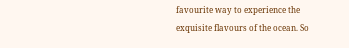favourite way to experience the exquisite flavours of the ocean. So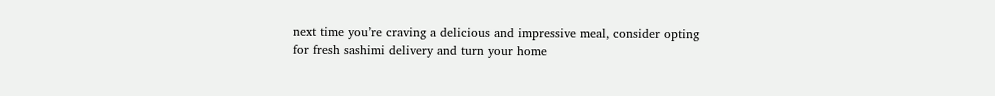next time you’re craving a delicious and impressive meal, consider opting for fresh sashimi delivery and turn your home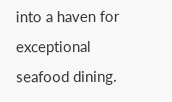into a haven for exceptional seafood dining.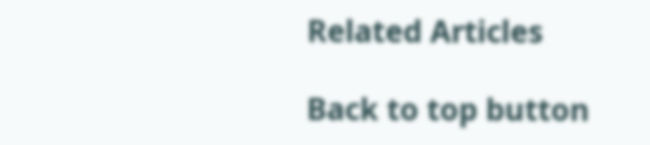Related Articles

Back to top button